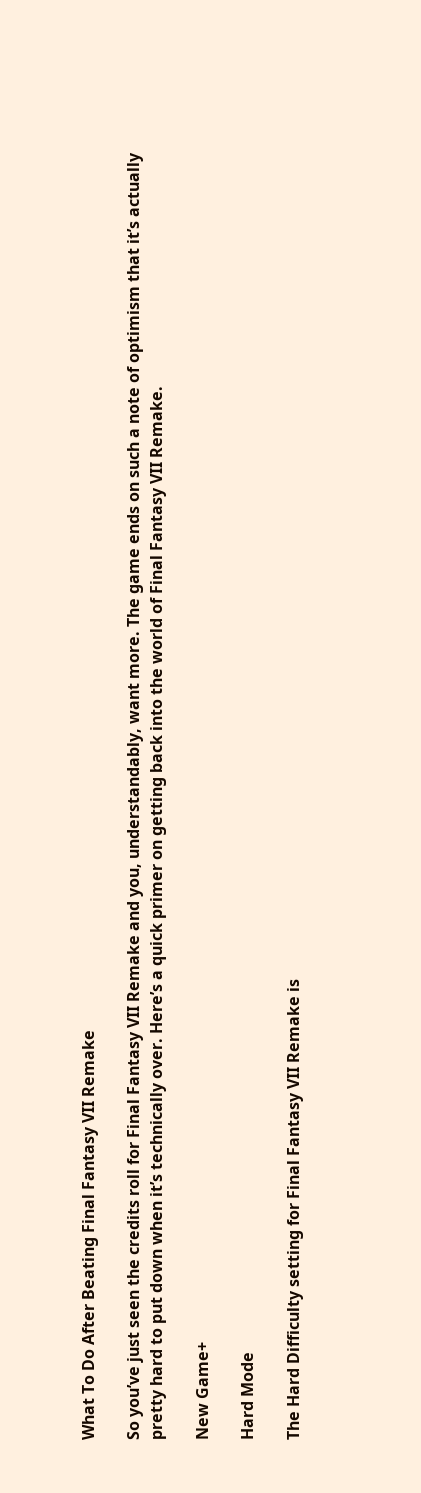What To Do After Beating Final Fantasy VII Remake

So you’ve just seen the credits roll for Final Fantasy VII Remake and you, understandably, want more. The game ends on such a note of optimism that it’s actually pretty hard to put down when it’s technically over. Here’s a quick primer on getting back into the world of Final Fantasy VII Remake.

New Game+

Hard Mode

The Hard Difficulty setting for Final Fantasy VII Remake is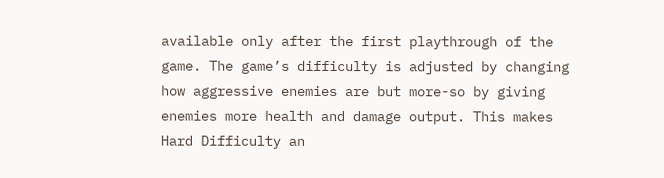available only after the first playthrough of the game. The game’s difficulty is adjusted by changing how aggressive enemies are but more-so by giving enemies more health and damage output. This makes Hard Difficulty an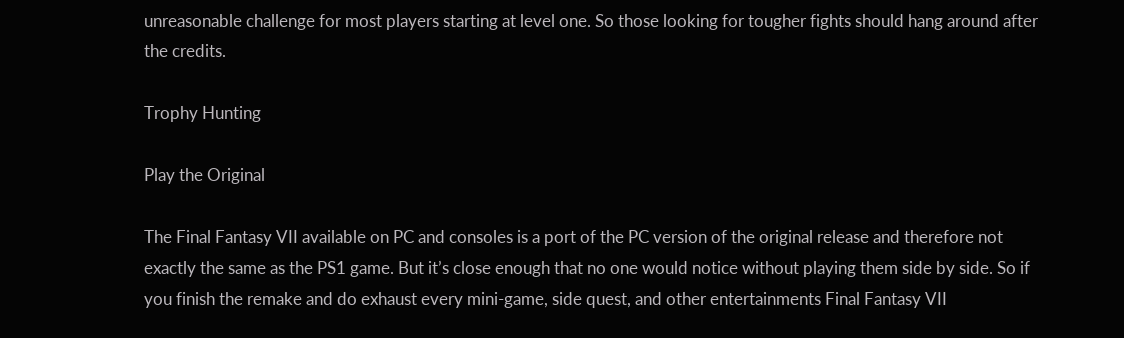unreasonable challenge for most players starting at level one. So those looking for tougher fights should hang around after the credits.

Trophy Hunting

Play the Original

The Final Fantasy VII available on PC and consoles is a port of the PC version of the original release and therefore not exactly the same as the PS1 game. But it’s close enough that no one would notice without playing them side by side. So if you finish the remake and do exhaust every mini-game, side quest, and other entertainments Final Fantasy VII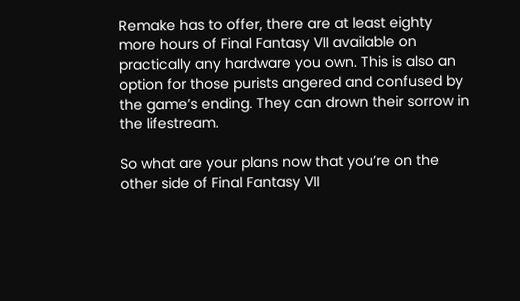Remake has to offer, there are at least eighty more hours of Final Fantasy VII available on practically any hardware you own. This is also an option for those purists angered and confused by the game’s ending. They can drown their sorrow in the lifestream.

So what are your plans now that you’re on the other side of Final Fantasy VII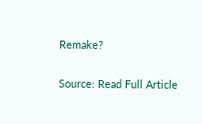Remake?

Source: Read Full Article